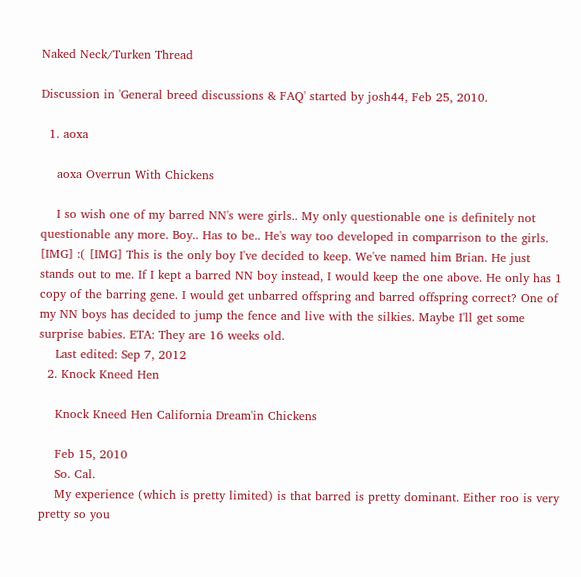Naked Neck/Turken Thread

Discussion in 'General breed discussions & FAQ' started by josh44, Feb 25, 2010.

  1. aoxa

    aoxa Overrun With Chickens

    I so wish one of my barred NN's were girls.. My only questionable one is definitely not questionable any more. Boy.. Has to be.. He's way too developed in comparrison to the girls. [IMG] :( [IMG] This is the only boy I've decided to keep. We've named him Brian. He just stands out to me. If I kept a barred NN boy instead, I would keep the one above. He only has 1 copy of the barring gene. I would get unbarred offspring and barred offspring correct? One of my NN boys has decided to jump the fence and live with the silkies. Maybe I'll get some surprise babies. ETA: They are 16 weeks old.
    Last edited: Sep 7, 2012
  2. Knock Kneed Hen

    Knock Kneed Hen California Dream'in Chickens

    Feb 15, 2010
    So. Cal.
    My experience (which is pretty limited) is that barred is pretty dominant. Either roo is very pretty so you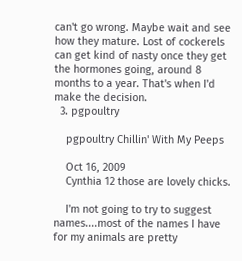can't go wrong. Maybe wait and see how they mature. Lost of cockerels can get kind of nasty once they get the hormones going, around 8 months to a year. That's when I'd make the decision.
  3. pgpoultry

    pgpoultry Chillin' With My Peeps

    Oct 16, 2009
    Cynthia 12 those are lovely chicks.

    I'm not going to try to suggest names....most of the names I have for my animals are pretty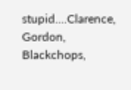stupid....Clarence, Gordon, Blackchops,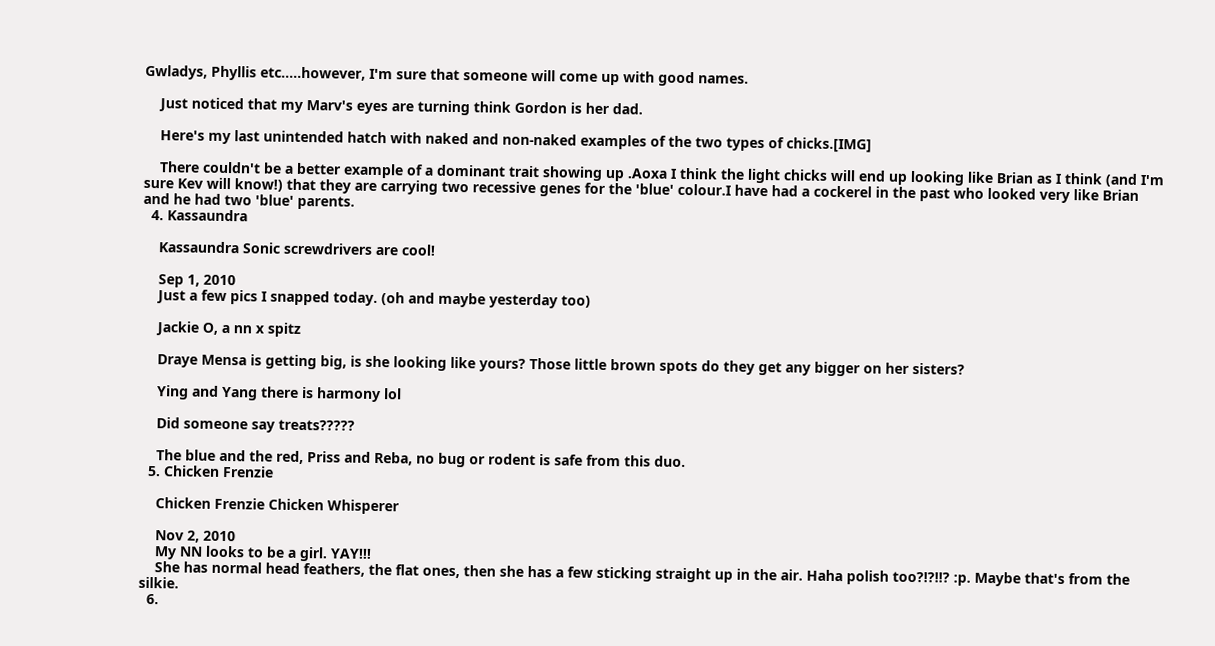Gwladys, Phyllis etc.....however, I'm sure that someone will come up with good names.

    Just noticed that my Marv's eyes are turning think Gordon is her dad.

    Here's my last unintended hatch with naked and non-naked examples of the two types of chicks.[IMG]

    There couldn't be a better example of a dominant trait showing up .Aoxa I think the light chicks will end up looking like Brian as I think (and I'm sure Kev will know!) that they are carrying two recessive genes for the 'blue' colour.I have had a cockerel in the past who looked very like Brian and he had two 'blue' parents.
  4. Kassaundra

    Kassaundra Sonic screwdrivers are cool!

    Sep 1, 2010
    Just a few pics I snapped today. (oh and maybe yesterday too)

    Jackie O, a nn x spitz

    Draye Mensa is getting big, is she looking like yours? Those little brown spots do they get any bigger on her sisters?

    Ying and Yang there is harmony lol

    Did someone say treats?????

    The blue and the red, Priss and Reba, no bug or rodent is safe from this duo.
  5. Chicken Frenzie

    Chicken Frenzie Chicken Whisperer

    Nov 2, 2010
    My NN looks to be a girl. YAY!!!
    She has normal head feathers, the flat ones, then she has a few sticking straight up in the air. Haha polish too?!?!!? :p. Maybe that's from the silkie.
  6.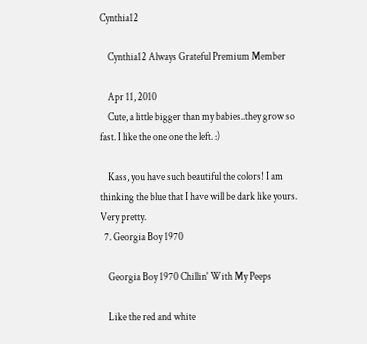Cynthia12

    Cynthia12 Always Grateful Premium Member

    Apr 11, 2010
    Cute, a little bigger than my babies..they grow so fast. I like the one one the left. :)

    Kass, you have such beautiful the colors! I am thinking the blue that I have will be dark like yours. Very pretty.
  7. Georgia Boy 1970

    Georgia Boy 1970 Chillin' With My Peeps

    Like the red and white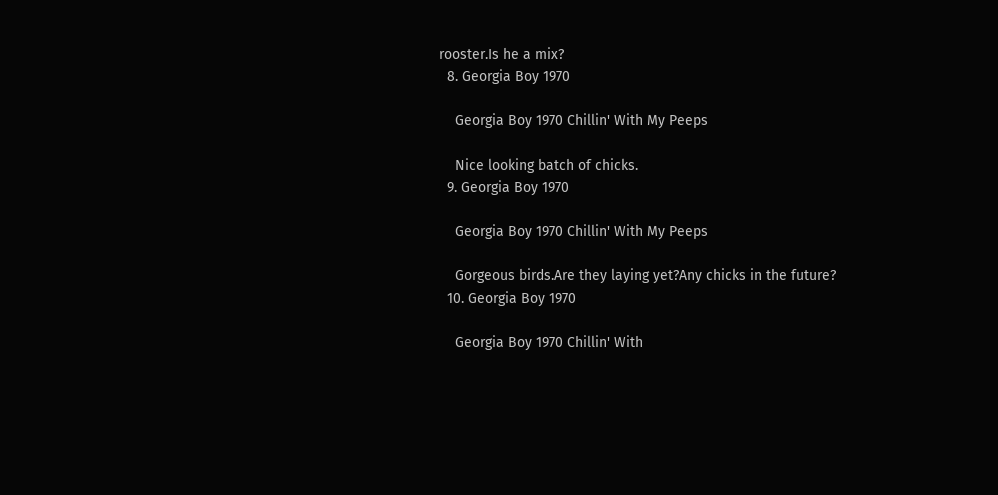rooster.Is he a mix?
  8. Georgia Boy 1970

    Georgia Boy 1970 Chillin' With My Peeps

    Nice looking batch of chicks.
  9. Georgia Boy 1970

    Georgia Boy 1970 Chillin' With My Peeps

    Gorgeous birds.Are they laying yet?Any chicks in the future?
  10. Georgia Boy 1970

    Georgia Boy 1970 Chillin' With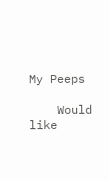My Peeps

    Would like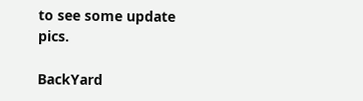to see some update pics.

BackYard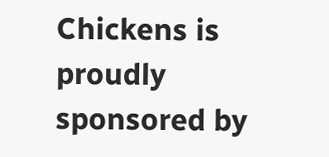Chickens is proudly sponsored by